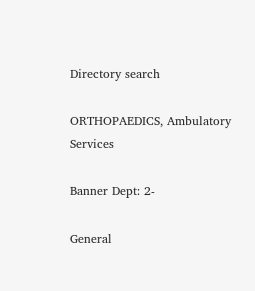Directory search

ORTHOPAEDICS, Ambulatory Services

Banner Dept: 2-

General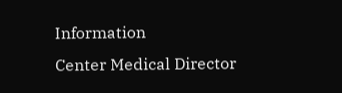Information
Center Medical Director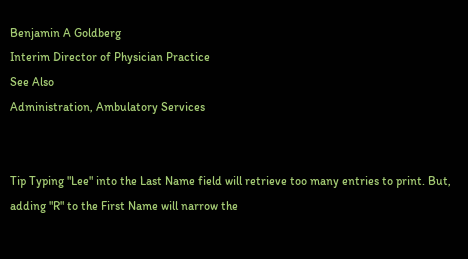Benjamin A Goldberg
Interim Director of Physician Practice
See Also
Administration, Ambulatory Services


Tip Typing "Lee" into the Last Name field will retrieve too many entries to print. But, adding "R" to the First Name will narrow the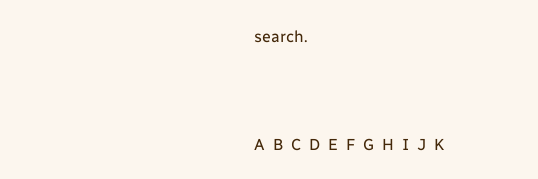search.



A  B  C  D  E  F  G  H  I  J  K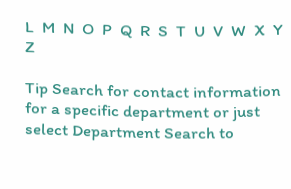L  M  N  O  P  Q  R  S  T  U  V  W  X  Y  Z

Tip Search for contact information for a specific department or just select Department Search to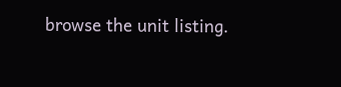browse the unit listing.